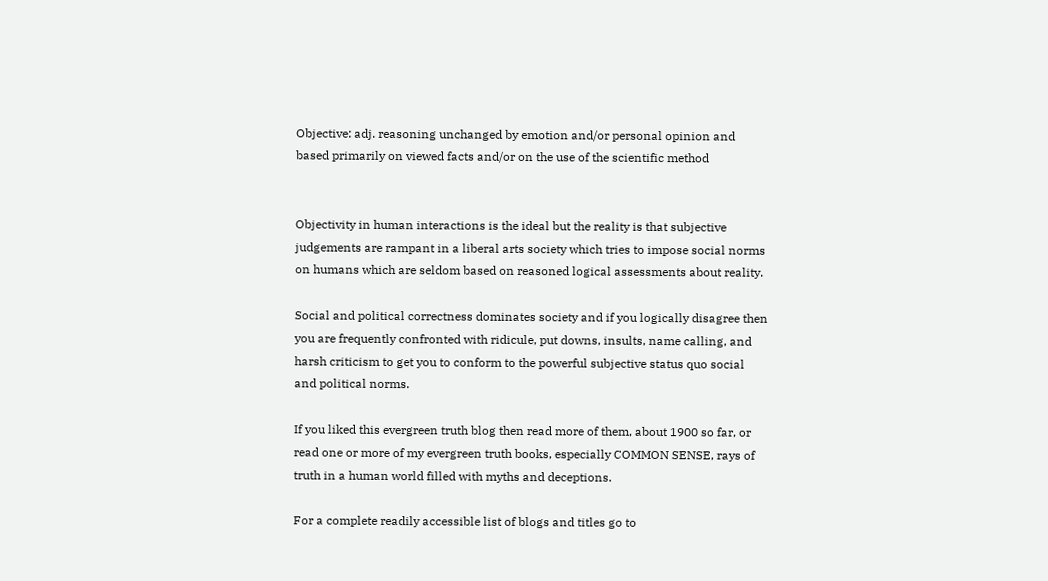Objective: adj. reasoning unchanged by emotion and/or personal opinion and based primarily on viewed facts and/or on the use of the scientific method


Objectivity in human interactions is the ideal but the reality is that subjective judgements are rampant in a liberal arts society which tries to impose social norms on humans which are seldom based on reasoned logical assessments about reality.

Social and political correctness dominates society and if you logically disagree then you are frequently confronted with ridicule, put downs, insults, name calling, and harsh criticism to get you to conform to the powerful subjective status quo social and political norms.

If you liked this evergreen truth blog then read more of them, about 1900 so far, or read one or more of my evergreen truth books, especially COMMON SENSE, rays of truth in a human world filled with myths and deceptions.

For a complete readily accessible list of blogs and titles go to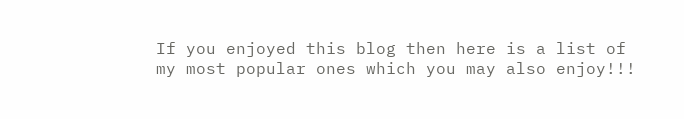If you enjoyed this blog then here is a list of my most popular ones which you may also enjoy!!!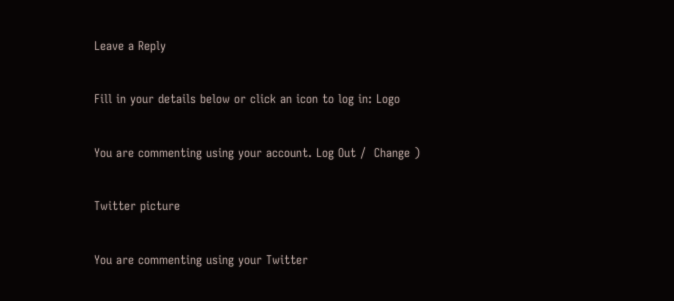Leave a Reply

Fill in your details below or click an icon to log in: Logo

You are commenting using your account. Log Out /  Change )

Twitter picture

You are commenting using your Twitter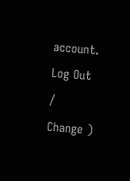account. Log Out /  Change )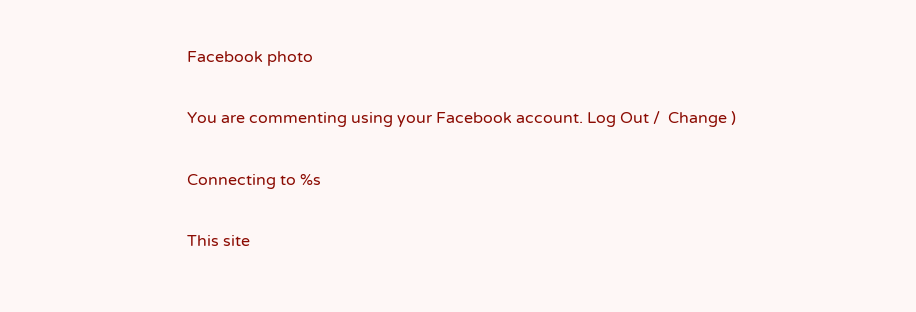Facebook photo

You are commenting using your Facebook account. Log Out /  Change )

Connecting to %s

This site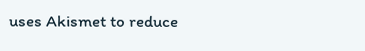uses Akismet to reduce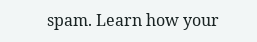spam. Learn how your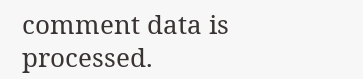comment data is processed.